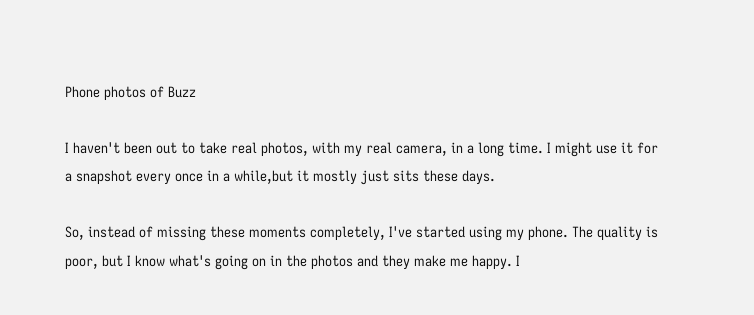Phone photos of Buzz

I haven't been out to take real photos, with my real camera, in a long time. I might use it for a snapshot every once in a while,but it mostly just sits these days.

So, instead of missing these moments completely, I've started using my phone. The quality is poor, but I know what's going on in the photos and they make me happy. I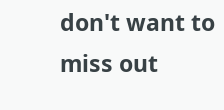don't want to miss out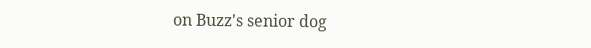on Buzz's senior dog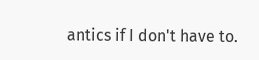antics if I don't have to.